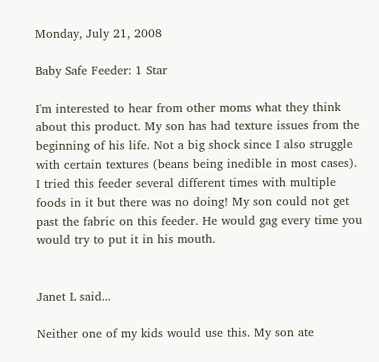Monday, July 21, 2008

Baby Safe Feeder: 1 Star

I'm interested to hear from other moms what they think about this product. My son has had texture issues from the beginning of his life. Not a big shock since I also struggle with certain textures (beans being inedible in most cases). I tried this feeder several different times with multiple foods in it but there was no doing! My son could not get past the fabric on this feeder. He would gag every time you would try to put it in his mouth.


Janet L said...

Neither one of my kids would use this. My son ate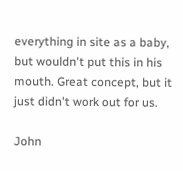everything in site as a baby, but wouldn't put this in his mouth. Great concept, but it just didn't work out for us.

John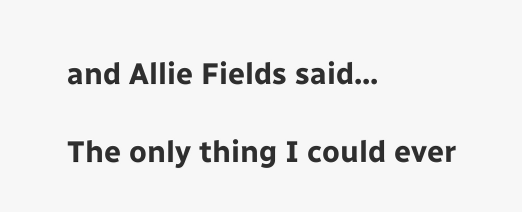and Allie Fields said...

The only thing I could ever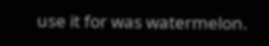use it for was watermelon.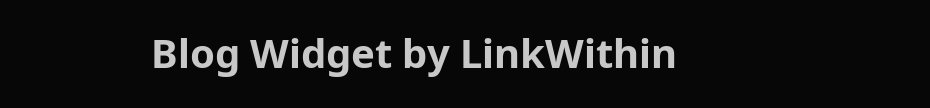Blog Widget by LinkWithin